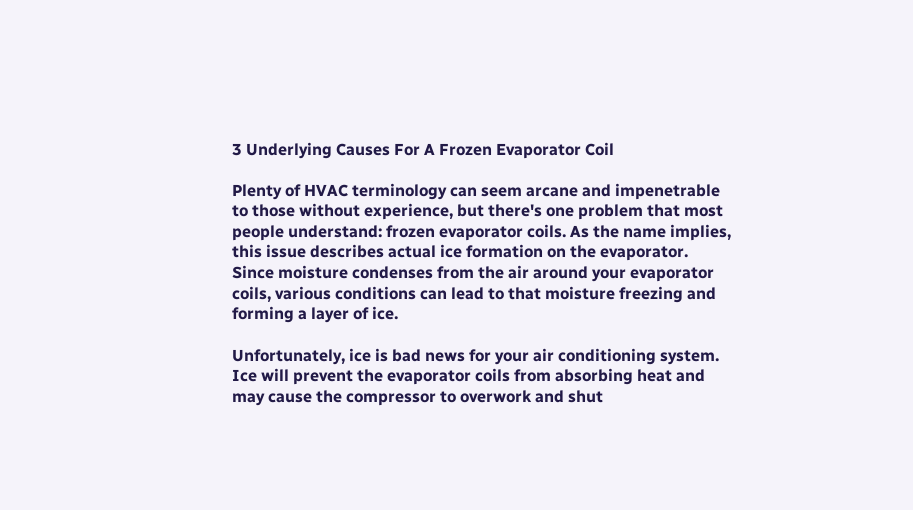3 Underlying Causes For A Frozen Evaporator Coil

Plenty of HVAC terminology can seem arcane and impenetrable to those without experience, but there's one problem that most people understand: frozen evaporator coils. As the name implies, this issue describes actual ice formation on the evaporator. Since moisture condenses from the air around your evaporator coils, various conditions can lead to that moisture freezing and forming a layer of ice.

Unfortunately, ice is bad news for your air conditioning system. Ice will prevent the evaporator coils from absorbing heat and may cause the compressor to overwork and shut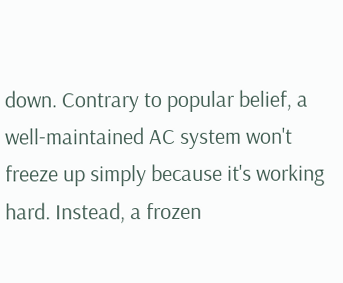down. Contrary to popular belief, a well-maintained AC system won't freeze up simply because it's working hard. Instead, a frozen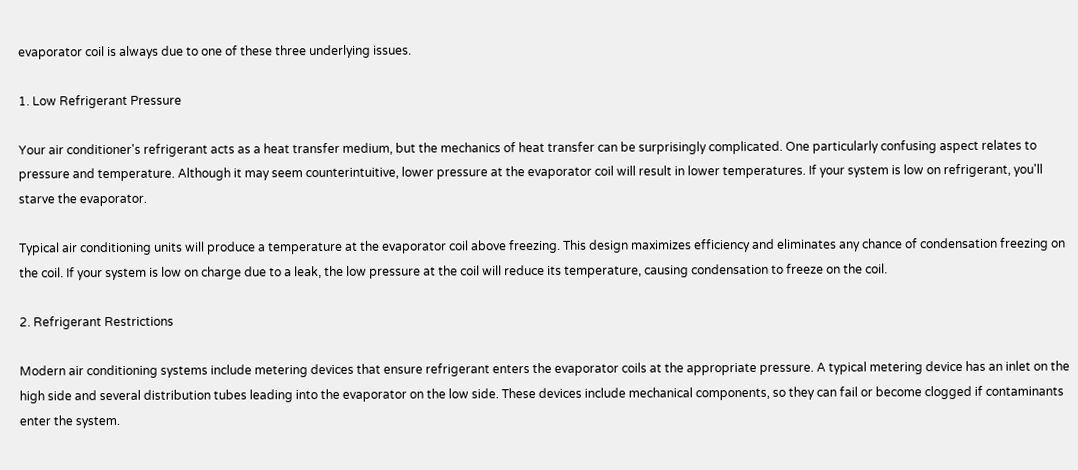evaporator coil is always due to one of these three underlying issues.

1. Low Refrigerant Pressure

Your air conditioner's refrigerant acts as a heat transfer medium, but the mechanics of heat transfer can be surprisingly complicated. One particularly confusing aspect relates to pressure and temperature. Although it may seem counterintuitive, lower pressure at the evaporator coil will result in lower temperatures. If your system is low on refrigerant, you'll starve the evaporator.

Typical air conditioning units will produce a temperature at the evaporator coil above freezing. This design maximizes efficiency and eliminates any chance of condensation freezing on the coil. If your system is low on charge due to a leak, the low pressure at the coil will reduce its temperature, causing condensation to freeze on the coil.

2. Refrigerant Restrictions

Modern air conditioning systems include metering devices that ensure refrigerant enters the evaporator coils at the appropriate pressure. A typical metering device has an inlet on the high side and several distribution tubes leading into the evaporator on the low side. These devices include mechanical components, so they can fail or become clogged if contaminants enter the system.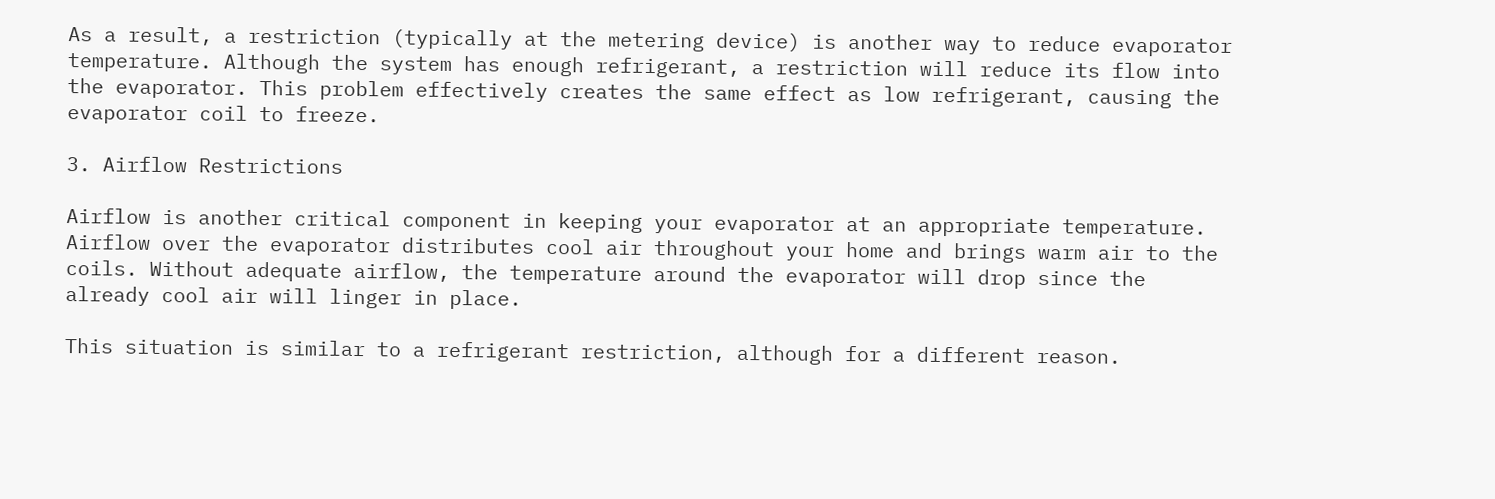As a result, a restriction (typically at the metering device) is another way to reduce evaporator temperature. Although the system has enough refrigerant, a restriction will reduce its flow into the evaporator. This problem effectively creates the same effect as low refrigerant, causing the evaporator coil to freeze.

3. Airflow Restrictions

Airflow is another critical component in keeping your evaporator at an appropriate temperature. Airflow over the evaporator distributes cool air throughout your home and brings warm air to the coils. Without adequate airflow, the temperature around the evaporator will drop since the already cool air will linger in place.

This situation is similar to a refrigerant restriction, although for a different reason.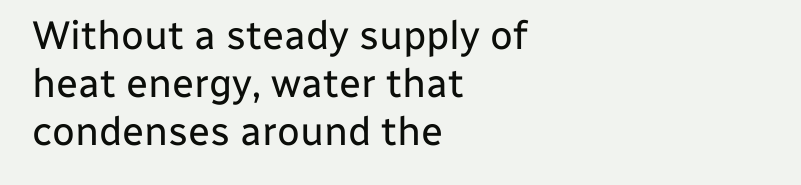Without a steady supply of heat energy, water that condenses around the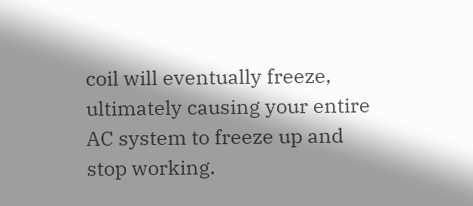coil will eventually freeze, ultimately causing your entire AC system to freeze up and stop working.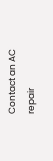Contact an AC repair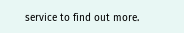service to find out more.